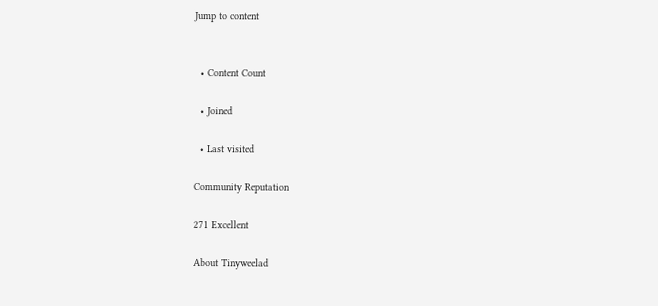Jump to content


  • Content Count

  • Joined

  • Last visited

Community Reputation

271 Excellent

About Tinyweelad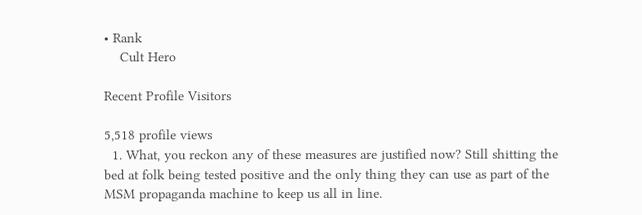• Rank
    Cult Hero

Recent Profile Visitors

5,518 profile views
  1. What, you reckon any of these measures are justified now? Still shitting the bed at folk being tested positive and the only thing they can use as part of the MSM propaganda machine to keep us all in line.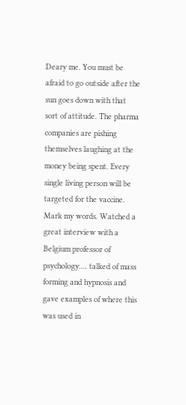Deary me. You must be afraid to go outside after the sun goes down with that sort of attitude. The pharma companies are pishing themselves laughing at the money being spent. Every single living person will be targeted for the vaccine. Mark my words. Watched a great interview with a Belgium professor of psychology.... talked of mass forming and hypnosis and gave examples of where this was used in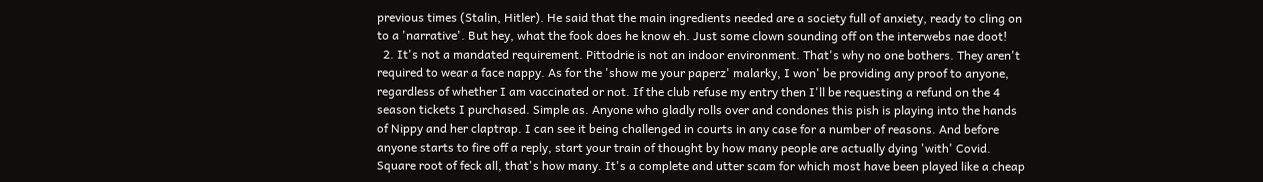previous times (Stalin, Hitler). He said that the main ingredients needed are a society full of anxiety, ready to cling on to a 'narrative'. But hey, what the fook does he know eh. Just some clown sounding off on the interwebs nae doot!
  2. It's not a mandated requirement. Pittodrie is not an indoor environment. That's why no one bothers. They aren't required to wear a face nappy. As for the 'show me your paperz' malarky, I won' be providing any proof to anyone, regardless of whether I am vaccinated or not. If the club refuse my entry then I'll be requesting a refund on the 4 season tickets I purchased. Simple as. Anyone who gladly rolls over and condones this pish is playing into the hands of Nippy and her claptrap. I can see it being challenged in courts in any case for a number of reasons. And before anyone starts to fire off a reply, start your train of thought by how many people are actually dying 'with' Covid. Square root of feck all, that's how many. It's a complete and utter scam for which most have been played like a cheap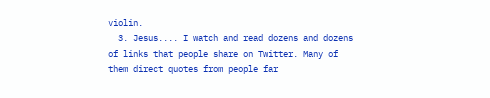violin.
  3. Jesus.... I watch and read dozens and dozens of links that people share on Twitter. Many of them direct quotes from people far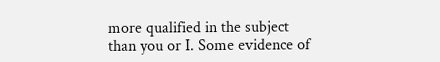more qualified in the subject than you or I. Some evidence of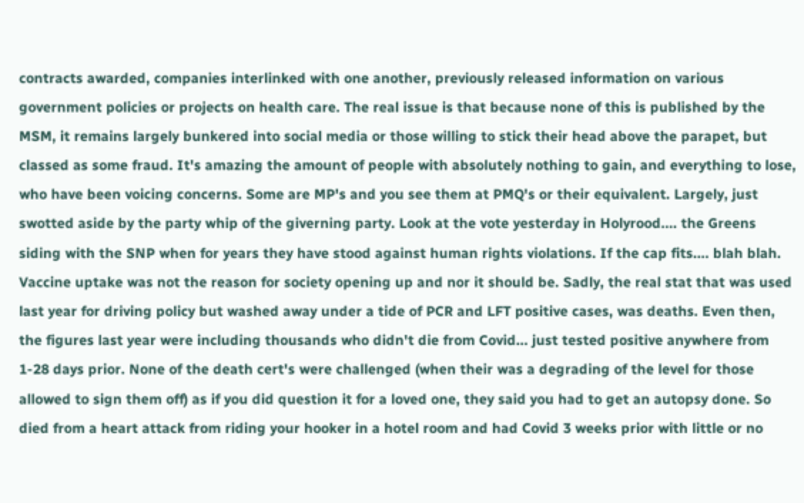contracts awarded, companies interlinked with one another, previously released information on various government policies or projects on health care. The real issue is that because none of this is published by the MSM, it remains largely bunkered into social media or those willing to stick their head above the parapet, but classed as some fraud. It's amazing the amount of people with absolutely nothing to gain, and everything to lose, who have been voicing concerns. Some are MP's and you see them at PMQ's or their equivalent. Largely, just swotted aside by the party whip of the giverning party. Look at the vote yesterday in Holyrood.... the Greens siding with the SNP when for years they have stood against human rights violations. If the cap fits.... blah blah. Vaccine uptake was not the reason for society opening up and nor it should be. Sadly, the real stat that was used last year for driving policy but washed away under a tide of PCR and LFT positive cases, was deaths. Even then, the figures last year were including thousands who didn't die from Covid... just tested positive anywhere from 1-28 days prior. None of the death cert's were challenged (when their was a degrading of the level for those allowed to sign them off) as if you did question it for a loved one, they said you had to get an autopsy done. So died from a heart attack from riding your hooker in a hotel room and had Covid 3 weeks prior with little or no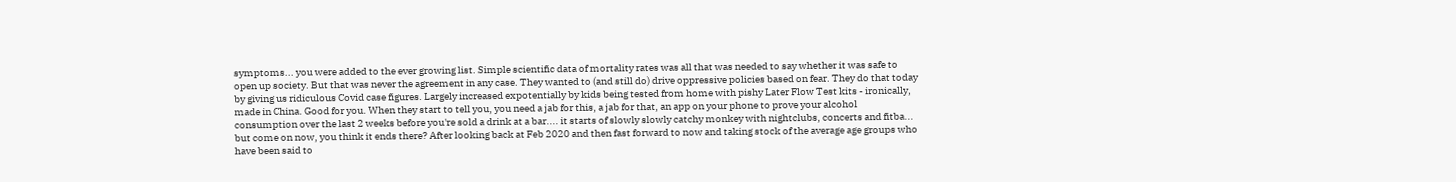symptoms... you were added to the ever growing list. Simple scientific data of mortality rates was all that was needed to say whether it was safe to open up society. But that was never the agreement in any case. They wanted to (and still do) drive oppressive policies based on fear. They do that today by giving us ridiculous Covid case figures. Largely increased expotentially by kids being tested from home with pishy Later Flow Test kits - ironically, made in China. Good for you. When they start to tell you, you need a jab for this, a jab for that, an app on your phone to prove your alcohol consumption over the last 2 weeks before you're sold a drink at a bar.... it starts of slowly slowly catchy monkey with nightclubs, concerts and fitba... but come on now, you think it ends there? After looking back at Feb 2020 and then fast forward to now and taking stock of the average age groups who have been said to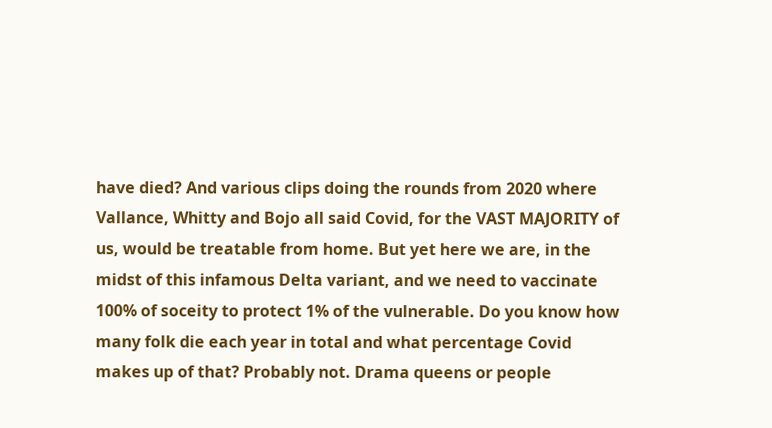have died? And various clips doing the rounds from 2020 where Vallance, Whitty and Bojo all said Covid, for the VAST MAJORITY of us, would be treatable from home. But yet here we are, in the midst of this infamous Delta variant, and we need to vaccinate 100% of soceity to protect 1% of the vulnerable. Do you know how many folk die each year in total and what percentage Covid makes up of that? Probably not. Drama queens or people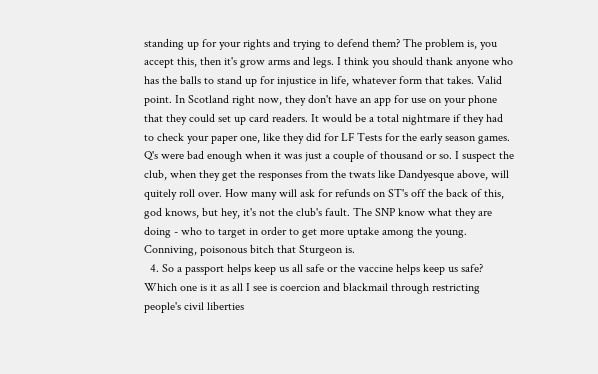standing up for your rights and trying to defend them? The problem is, you accept this, then it's grow arms and legs. I think you should thank anyone who has the balls to stand up for injustice in life, whatever form that takes. Valid point. In Scotland right now, they don't have an app for use on your phone that they could set up card readers. It would be a total nightmare if they had to check your paper one, like they did for LF Tests for the early season games. Q's were bad enough when it was just a couple of thousand or so. I suspect the club, when they get the responses from the twats like Dandyesque above, will quitely roll over. How many will ask for refunds on ST's off the back of this, god knows, but hey, it's not the club's fault. The SNP know what they are doing - who to target in order to get more uptake among the young. Conniving, poisonous bitch that Sturgeon is.
  4. So a passport helps keep us all safe or the vaccine helps keep us safe? Which one is it as all I see is coercion and blackmail through restricting people's civil liberties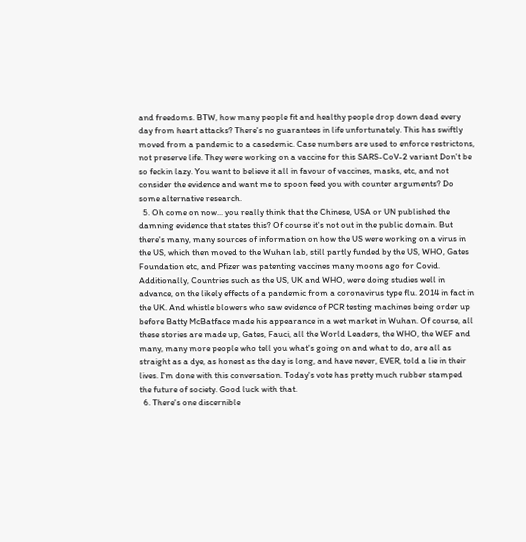and freedoms. BTW, how many people fit and healthy people drop down dead every day from heart attacks? There's no guarantees in life unfortunately. This has swiftly moved from a pandemic to a casedemic. Case numbers are used to enforce restrictons, not preserve life. They were working on a vaccine for this SARS-CoV-2 variant Don't be so feckin lazy. You want to believe it all in favour of vaccines, masks, etc, and not consider the evidence and want me to spoon feed you with counter arguments? Do some alternative research.
  5. Oh come on now... you really think that the Chinese, USA or UN published the damning evidence that states this? Of course it's not out in the public domain. But there's many, many sources of information on how the US were working on a virus in the US, which then moved to the Wuhan lab, still partly funded by the US, WHO, Gates Foundation etc, and Pfizer was patenting vaccines many moons ago for Covid. Additionally, Countries such as the US, UK and WHO, were doing studies well in advance, on the likely effects of a pandemic from a coronavirus type flu. 2014 in fact in the UK. And whistle blowers who saw evidence of PCR testing machines being order up before Batty McBatface made his appearance in a wet market in Wuhan. Of course, all these stories are made up, Gates, Fauci, all the World Leaders, the WHO, the WEF and many, many more people who tell you what's going on and what to do, are all as straight as a dye, as honest as the day is long, and have never, EVER, told a lie in their lives. I'm done with this conversation. Today's vote has pretty much rubber stamped the future of society. Good luck with that.
  6. There's one discernible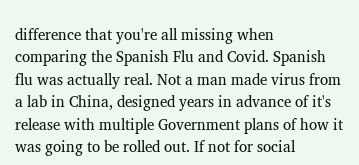difference that you're all missing when comparing the Spanish Flu and Covid. Spanish flu was actually real. Not a man made virus from a lab in China, designed years in advance of it's release with multiple Government plans of how it was going to be rolled out. If not for social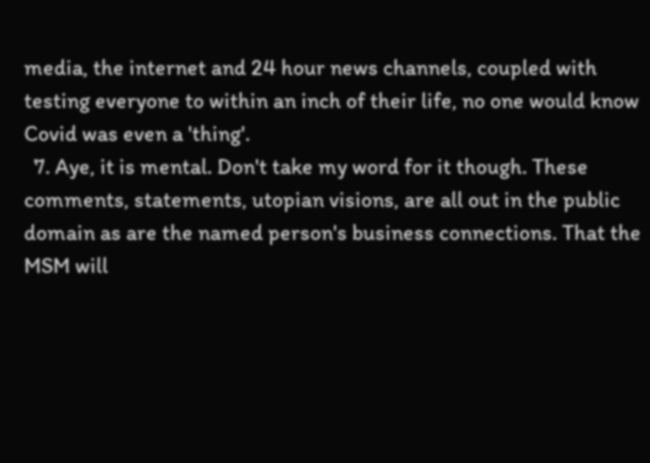media, the internet and 24 hour news channels, coupled with testing everyone to within an inch of their life, no one would know Covid was even a 'thing'.
  7. Aye, it is mental. Don't take my word for it though. These comments, statements, utopian visions, are all out in the public domain as are the named person's business connections. That the MSM will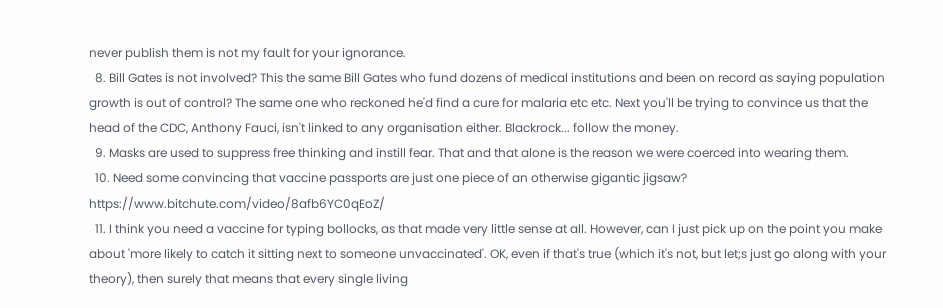never publish them is not my fault for your ignorance.
  8. Bill Gates is not involved? This the same Bill Gates who fund dozens of medical institutions and been on record as saying population growth is out of control? The same one who reckoned he'd find a cure for malaria etc etc. Next you'll be trying to convince us that the head of the CDC, Anthony Fauci, isn't linked to any organisation either. Blackrock... follow the money.
  9. Masks are used to suppress free thinking and instill fear. That and that alone is the reason we were coerced into wearing them.
  10. Need some convincing that vaccine passports are just one piece of an otherwise gigantic jigsaw? https://www.bitchute.com/video/8afb6YC0qEoZ/
  11. I think you need a vaccine for typing bollocks, as that made very little sense at all. However, can I just pick up on the point you make about 'more likely to catch it sitting next to someone unvaccinated'. OK, even if that's true (which it's not, but let;s just go along with your theory), then surely that means that every single living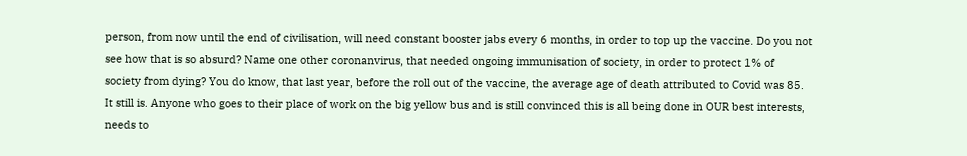person, from now until the end of civilisation, will need constant booster jabs every 6 months, in order to top up the vaccine. Do you not see how that is so absurd? Name one other coronanvirus, that needed ongoing immunisation of society, in order to protect 1% of society from dying? You do know, that last year, before the roll out of the vaccine, the average age of death attributed to Covid was 85. It still is. Anyone who goes to their place of work on the big yellow bus and is still convinced this is all being done in OUR best interests, needs to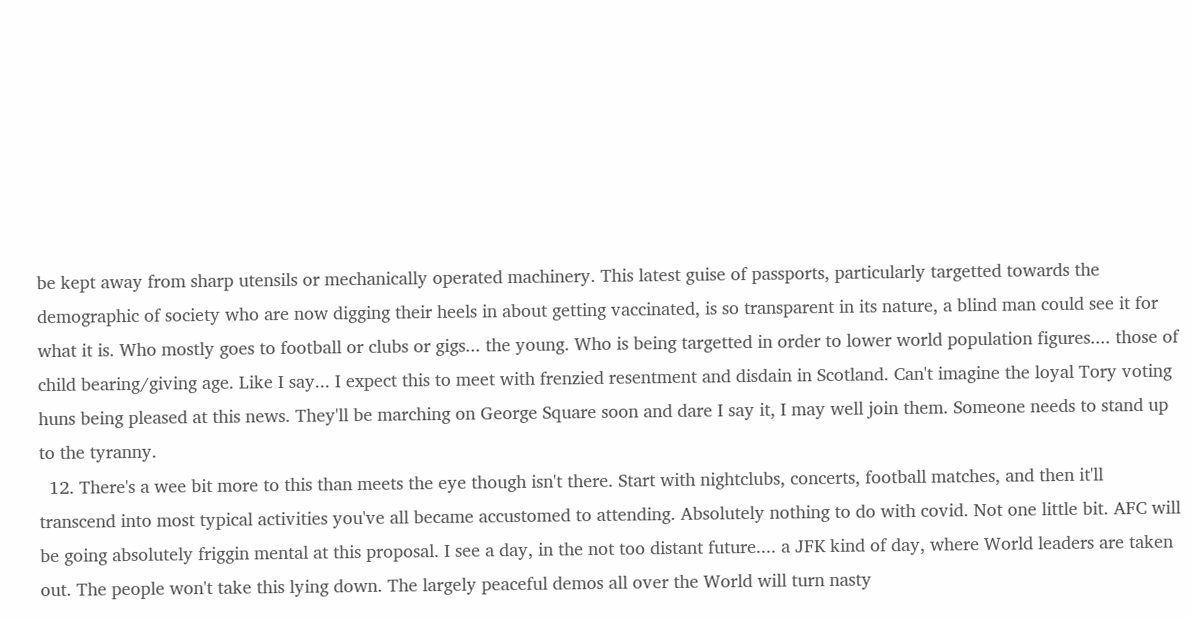be kept away from sharp utensils or mechanically operated machinery. This latest guise of passports, particularly targetted towards the demographic of society who are now digging their heels in about getting vaccinated, is so transparent in its nature, a blind man could see it for what it is. Who mostly goes to football or clubs or gigs... the young. Who is being targetted in order to lower world population figures.... those of child bearing/giving age. Like I say... I expect this to meet with frenzied resentment and disdain in Scotland. Can't imagine the loyal Tory voting huns being pleased at this news. They'll be marching on George Square soon and dare I say it, I may well join them. Someone needs to stand up to the tyranny.
  12. There's a wee bit more to this than meets the eye though isn't there. Start with nightclubs, concerts, football matches, and then it'll transcend into most typical activities you've all became accustomed to attending. Absolutely nothing to do with covid. Not one little bit. AFC will be going absolutely friggin mental at this proposal. I see a day, in the not too distant future.... a JFK kind of day, where World leaders are taken out. The people won't take this lying down. The largely peaceful demos all over the World will turn nasty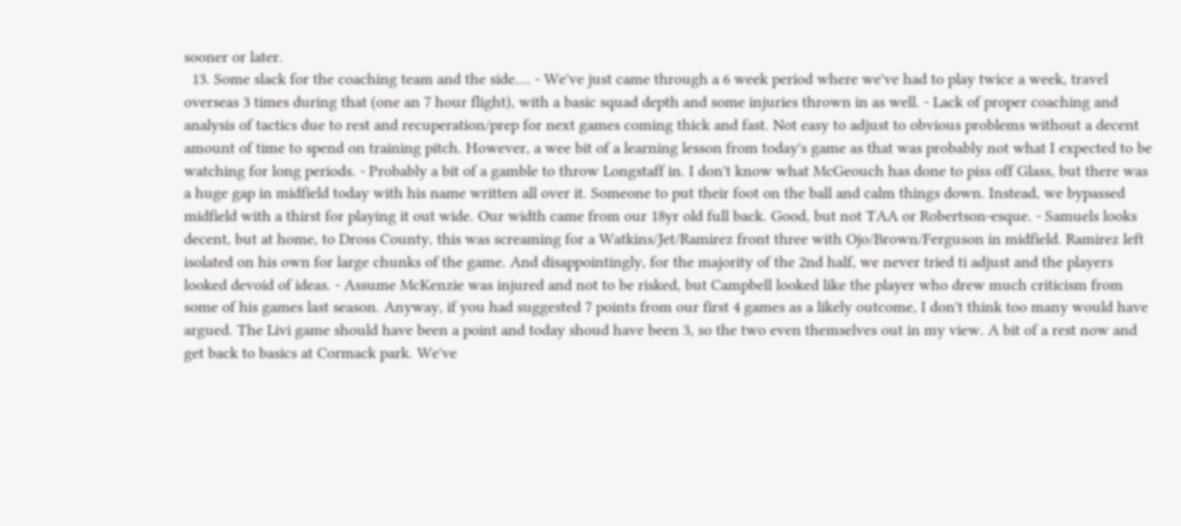sooner or later.
  13. Some slack for the coaching team and the side.... - We've just came through a 6 week period where we've had to play twice a week, travel overseas 3 times during that (one an 7 hour flight), with a basic squad depth and some injuries thrown in as well. - Lack of proper coaching and analysis of tactics due to rest and recuperation/prep for next games coming thick and fast. Not easy to adjust to obvious problems without a decent amount of time to spend on training pitch. However, a wee bit of a learning lesson from today's game as that was probably not what I expected to be watching for long periods. - Probably a bit of a gamble to throw Longstaff in. I don't know what McGeouch has done to piss off Glass, but there was a huge gap in midfield today with his name written all over it. Someone to put their foot on the ball and calm things down. Instead, we bypassed midfield with a thirst for playing it out wide. Our width came from our 18yr old full back. Good, but not TAA or Robertson-esque. - Samuels looks decent, but at home, to Dross County, this was screaming for a Watkins/Jet/Ramirez front three with Ojo/Brown/Ferguson in midfield. Ramirez left isolated on his own for large chunks of the game. And disappointingly, for the majority of the 2nd half, we never tried ti adjust and the players looked devoid of ideas. - Assume McKenzie was injured and not to be risked, but Campbell looked like the player who drew much criticism from some of his games last season. Anyway, if you had suggested 7 points from our first 4 games as a likely outcome, I don't think too many would have argued. The Livi game should have been a point and today shoud have been 3, so the two even themselves out in my view. A bit of a rest now and get back to basics at Cormack park. We've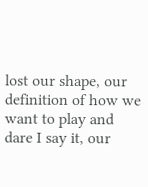lost our shape, our definition of how we want to play and dare I say it, our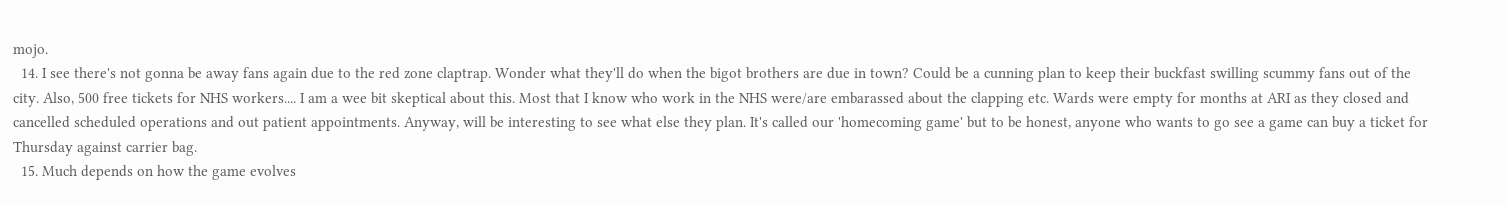mojo.
  14. I see there's not gonna be away fans again due to the red zone claptrap. Wonder what they'll do when the bigot brothers are due in town? Could be a cunning plan to keep their buckfast swilling scummy fans out of the city. Also, 500 free tickets for NHS workers.... I am a wee bit skeptical about this. Most that I know who work in the NHS were/are embarassed about the clapping etc. Wards were empty for months at ARI as they closed and cancelled scheduled operations and out patient appointments. Anyway, will be interesting to see what else they plan. It's called our 'homecoming game' but to be honest, anyone who wants to go see a game can buy a ticket for Thursday against carrier bag.
  15. Much depends on how the game evolves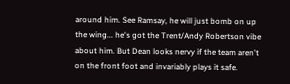around him. See Ramsay, he will just bomb on up the wing... he's got the Trent/Andy Robertson vibe about him. But Dean looks nervy if the team aren't on the front foot and invariably plays it safe.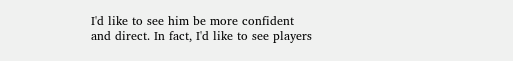I'd like to see him be more confident and direct. In fact, I'd like to see players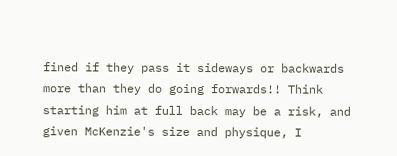fined if they pass it sideways or backwards more than they do going forwards!! Think starting him at full back may be a risk, and given McKenzie's size and physique, I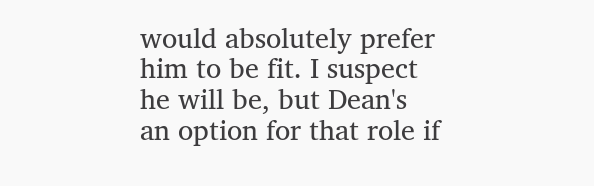would absolutely prefer him to be fit. I suspect he will be, but Dean's an option for that role if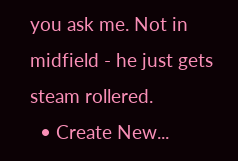you ask me. Not in midfield - he just gets steam rollered.
  • Create New...